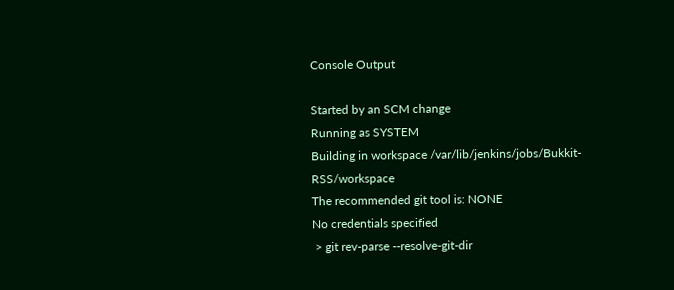Console Output

Started by an SCM change
Running as SYSTEM
Building in workspace /var/lib/jenkins/jobs/Bukkit-RSS/workspace
The recommended git tool is: NONE
No credentials specified
 > git rev-parse --resolve-git-dir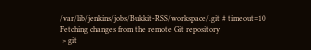/var/lib/jenkins/jobs/Bukkit-RSS/workspace/.git # timeout=10
Fetching changes from the remote Git repository
 > git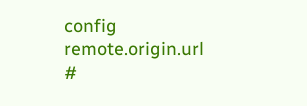config remote.origin.url #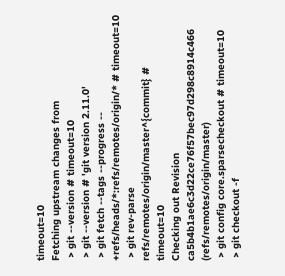timeout=10
Fetching upstream changes from
 > git --version # timeout=10
 > git --version # 'git version 2.11.0'
 > git fetch --tags --progress -- +refs/heads/*:refs/remotes/origin/* # timeout=10
 > git rev-parse refs/remotes/origin/master^{commit} # timeout=10
Checking out Revision ca5b4b1ae6c3d22ce76f57bec97d298c8914c466 (refs/remotes/origin/master)
 > git config core.sparsecheckout # timeout=10
 > git checkout -f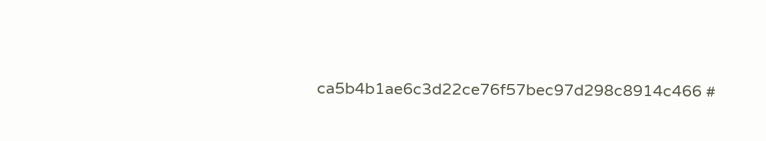ca5b4b1ae6c3d22ce76f57bec97d298c8914c466 #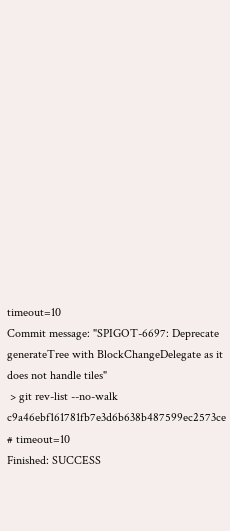timeout=10
Commit message: "SPIGOT-6697: Deprecate generateTree with BlockChangeDelegate as it does not handle tiles"
 > git rev-list --no-walk c9a46ebf161781fb7e3d6b638b487599ec2573ce # timeout=10
Finished: SUCCESS